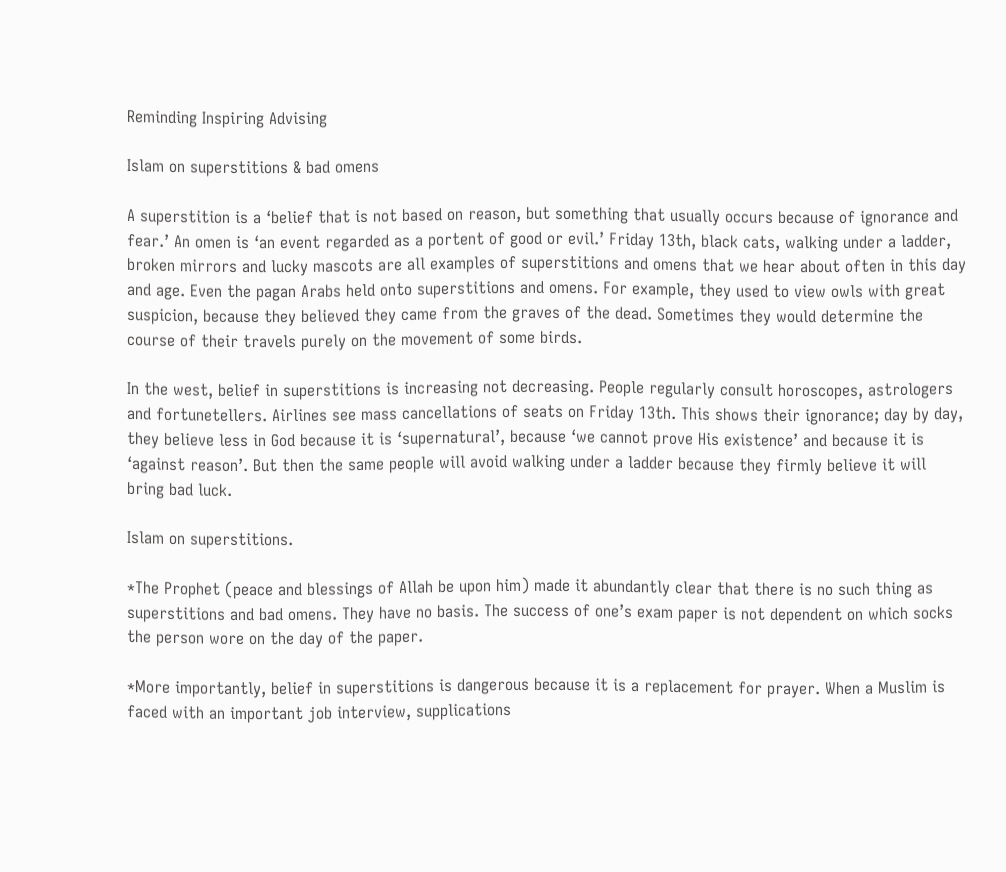Reminding Inspiring Advising

Islam on superstitions & bad omens

A superstition is a ‘belief that is not based on reason, but something that usually occurs because of ignorance and fear.’ An omen is ‘an event regarded as a portent of good or evil.’ Friday 13th, black cats, walking under a ladder, broken mirrors and lucky mascots are all examples of superstitions and omens that we hear about often in this day and age. Even the pagan Arabs held onto superstitions and omens. For example, they used to view owls with great suspicion, because they believed they came from the graves of the dead. Sometimes they would determine the course of their travels purely on the movement of some birds.

In the west, belief in superstitions is increasing not decreasing. People regularly consult horoscopes, astrologers and fortunetellers. Airlines see mass cancellations of seats on Friday 13th. This shows their ignorance; day by day, they believe less in God because it is ‘supernatural’, because ‘we cannot prove His existence’ and because it is ‘against reason’. But then the same people will avoid walking under a ladder because they firmly believe it will bring bad luck.

Islam on superstitions.

*The Prophet (peace and blessings of Allah be upon him) made it abundantly clear that there is no such thing as superstitions and bad omens. They have no basis. The success of one’s exam paper is not dependent on which socks the person wore on the day of the paper.

*More importantly, belief in superstitions is dangerous because it is a replacement for prayer. When a Muslim is faced with an important job interview, supplications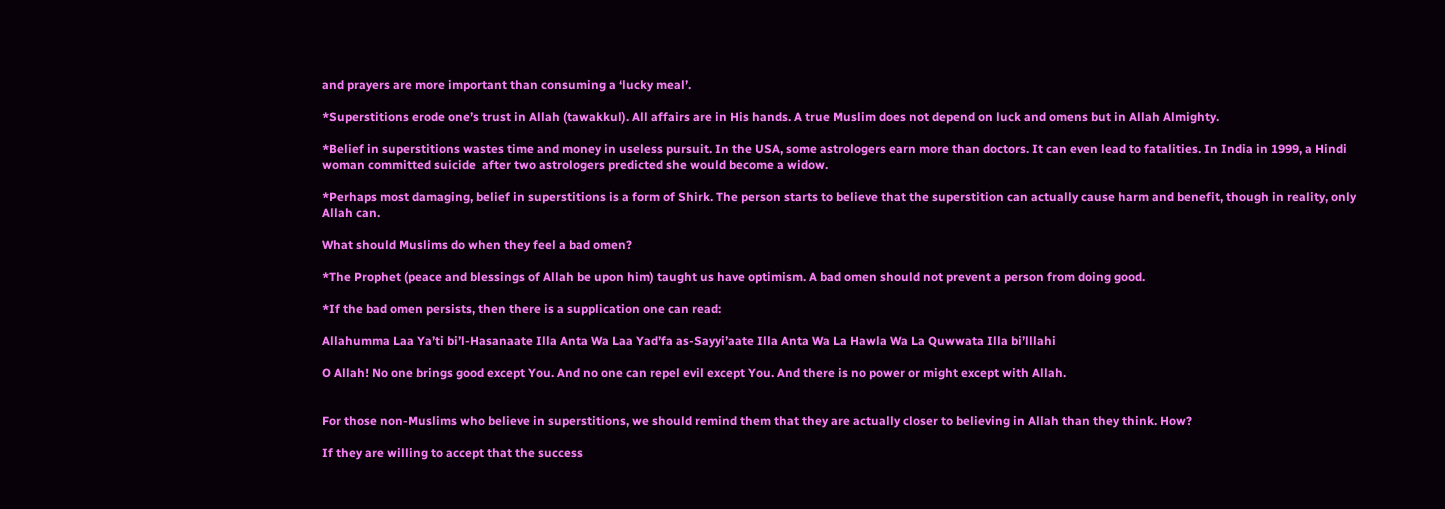and prayers are more important than consuming a ‘lucky meal’.

*Superstitions erode one’s trust in Allah (tawakkul). All affairs are in His hands. A true Muslim does not depend on luck and omens but in Allah Almighty.

*Belief in superstitions wastes time and money in useless pursuit. In the USA, some astrologers earn more than doctors. It can even lead to fatalities. In India in 1999, a Hindi woman committed suicide  after two astrologers predicted she would become a widow.

*Perhaps most damaging, belief in superstitions is a form of Shirk. The person starts to believe that the superstition can actually cause harm and benefit, though in reality, only Allah can.

What should Muslims do when they feel a bad omen?

*The Prophet (peace and blessings of Allah be upon him) taught us have optimism. A bad omen should not prevent a person from doing good.

*If the bad omen persists, then there is a supplication one can read:

Allahumma Laa Ya’ti bi’l-Hasanaate Illa Anta Wa Laa Yad’fa as-Sayyi’aate Illa Anta Wa La Hawla Wa La Quwwata Illa bi’lllahi

O Allah! No one brings good except You. And no one can repel evil except You. And there is no power or might except with Allah.


For those non-Muslims who believe in superstitions, we should remind them that they are actually closer to believing in Allah than they think. How?

If they are willing to accept that the success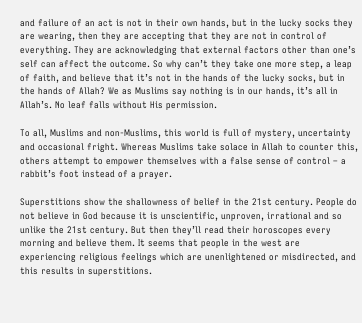and failure of an act is not in their own hands, but in the lucky socks they are wearing, then they are accepting that they are not in control of everything. They are acknowledging that external factors other than one’s self can affect the outcome. So why can’t they take one more step, a leap of faith, and believe that it’s not in the hands of the lucky socks, but in the hands of Allah? We as Muslims say nothing is in our hands, it’s all in Allah’s. No leaf falls without His permission.

To all, Muslims and non-Muslims, this world is full of mystery, uncertainty and occasional fright. Whereas Muslims take solace in Allah to counter this, others attempt to empower themselves with a false sense of control – a rabbit’s foot instead of a prayer.

Superstitions show the shallowness of belief in the 21st century. People do not believe in God because it is unscientific, unproven, irrational and so unlike the 21st century. But then they’ll read their horoscopes every morning and believe them. It seems that people in the west are experiencing religious feelings which are unenlightened or misdirected, and this results in superstitions.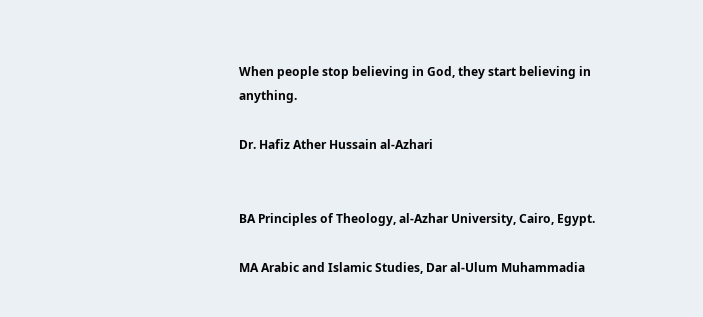When people stop believing in God, they start believing in anything.

Dr. Hafiz Ather Hussain al-Azhari


BA Principles of Theology, al-Azhar University, Cairo, Egypt.

MA Arabic and Islamic Studies, Dar al-Ulum Muhammadia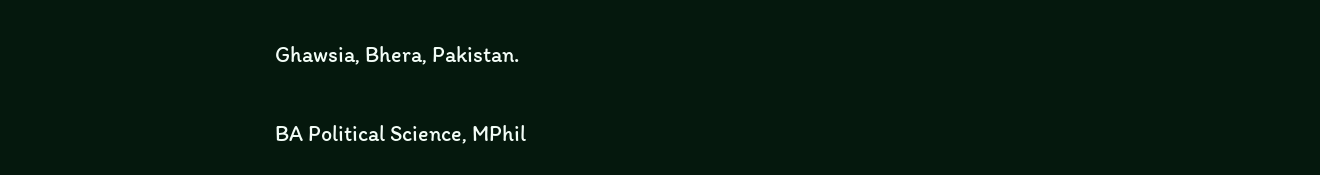Ghawsia, Bhera, Pakistan.

BA Political Science, MPhil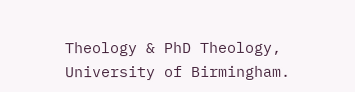Theology & PhD Theology, University of Birmingham.